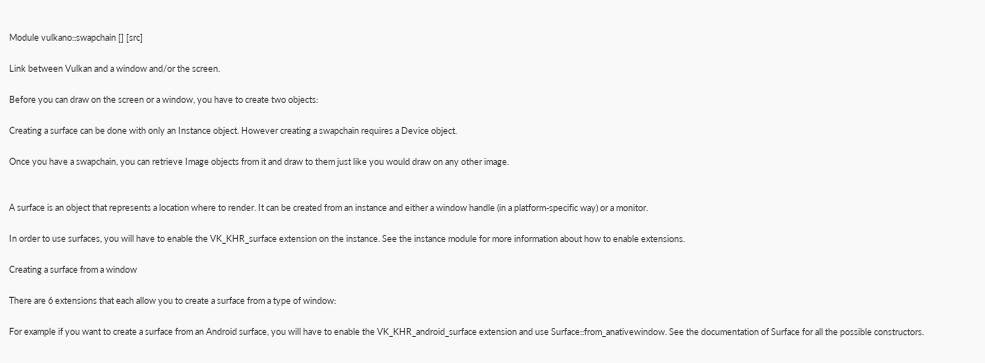Module vulkano::swapchain [] [src]

Link between Vulkan and a window and/or the screen.

Before you can draw on the screen or a window, you have to create two objects:

Creating a surface can be done with only an Instance object. However creating a swapchain requires a Device object.

Once you have a swapchain, you can retrieve Image objects from it and draw to them just like you would draw on any other image.


A surface is an object that represents a location where to render. It can be created from an instance and either a window handle (in a platform-specific way) or a monitor.

In order to use surfaces, you will have to enable the VK_KHR_surface extension on the instance. See the instance module for more information about how to enable extensions.

Creating a surface from a window

There are 6 extensions that each allow you to create a surface from a type of window:

For example if you want to create a surface from an Android surface, you will have to enable the VK_KHR_android_surface extension and use Surface::from_anativewindow. See the documentation of Surface for all the possible constructors.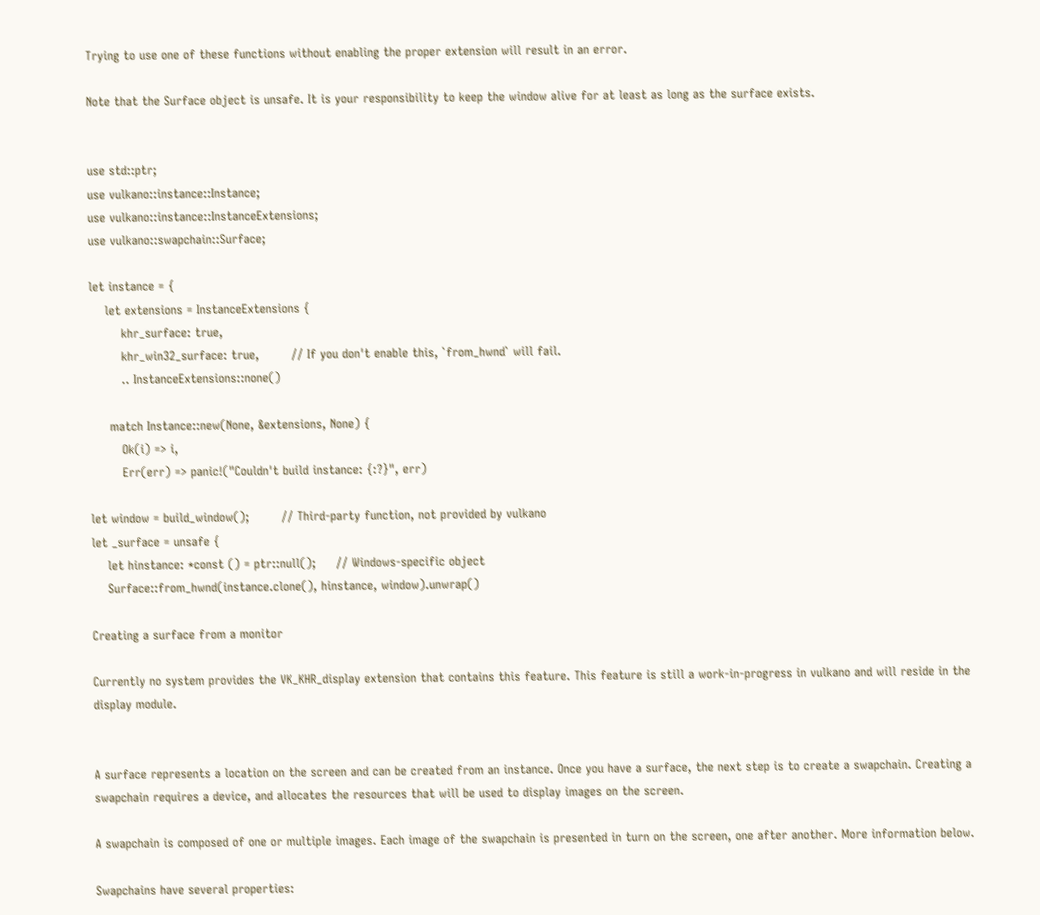Trying to use one of these functions without enabling the proper extension will result in an error.

Note that the Surface object is unsafe. It is your responsibility to keep the window alive for at least as long as the surface exists.


use std::ptr;
use vulkano::instance::Instance;
use vulkano::instance::InstanceExtensions;
use vulkano::swapchain::Surface;

let instance = {
    let extensions = InstanceExtensions {
        khr_surface: true,
        khr_win32_surface: true,        // If you don't enable this, `from_hwnd` will fail.
        .. InstanceExtensions::none()

     match Instance::new(None, &extensions, None) {
        Ok(i) => i,
        Err(err) => panic!("Couldn't build instance: {:?}", err)

let window = build_window();        // Third-party function, not provided by vulkano
let _surface = unsafe {
    let hinstance: *const () = ptr::null();     // Windows-specific object
    Surface::from_hwnd(instance.clone(), hinstance, window).unwrap()

Creating a surface from a monitor

Currently no system provides the VK_KHR_display extension that contains this feature. This feature is still a work-in-progress in vulkano and will reside in the display module.


A surface represents a location on the screen and can be created from an instance. Once you have a surface, the next step is to create a swapchain. Creating a swapchain requires a device, and allocates the resources that will be used to display images on the screen.

A swapchain is composed of one or multiple images. Each image of the swapchain is presented in turn on the screen, one after another. More information below.

Swapchains have several properties: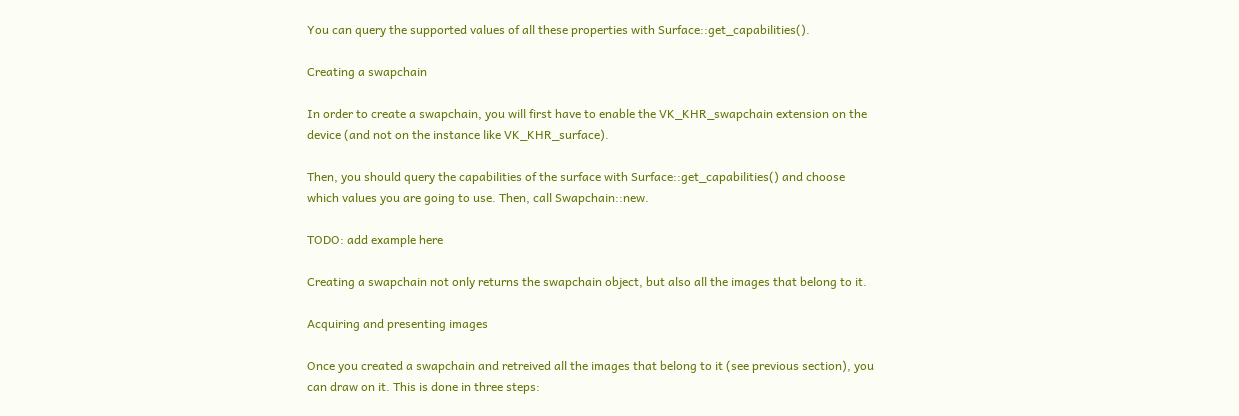You can query the supported values of all these properties with Surface::get_capabilities().

Creating a swapchain

In order to create a swapchain, you will first have to enable the VK_KHR_swapchain extension on the device (and not on the instance like VK_KHR_surface).

Then, you should query the capabilities of the surface with Surface::get_capabilities() and choose which values you are going to use. Then, call Swapchain::new.

TODO: add example here

Creating a swapchain not only returns the swapchain object, but also all the images that belong to it.

Acquiring and presenting images

Once you created a swapchain and retreived all the images that belong to it (see previous section), you can draw on it. This is done in three steps: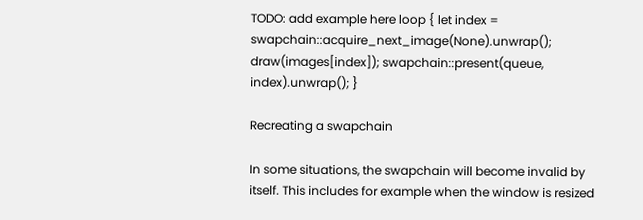TODO: add example here loop { let index = swapchain::acquire_next_image(None).unwrap(); draw(images[index]); swapchain::present(queue, index).unwrap(); }

Recreating a swapchain

In some situations, the swapchain will become invalid by itself. This includes for example when the window is resized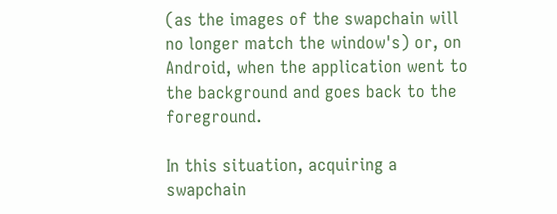(as the images of the swapchain will no longer match the window's) or, on Android, when the application went to the background and goes back to the foreground.

In this situation, acquiring a swapchain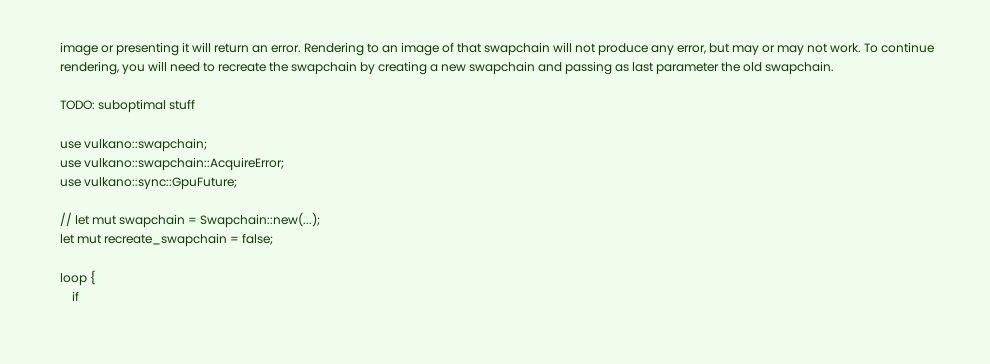image or presenting it will return an error. Rendering to an image of that swapchain will not produce any error, but may or may not work. To continue rendering, you will need to recreate the swapchain by creating a new swapchain and passing as last parameter the old swapchain.

TODO: suboptimal stuff

use vulkano::swapchain;
use vulkano::swapchain::AcquireError;
use vulkano::sync::GpuFuture;

// let mut swapchain = Swapchain::new(...);
let mut recreate_swapchain = false;

loop {
    if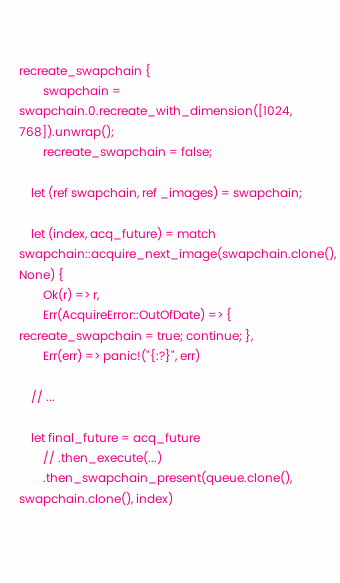recreate_swapchain {
        swapchain = swapchain.0.recreate_with_dimension([1024, 768]).unwrap();
        recreate_swapchain = false;

    let (ref swapchain, ref _images) = swapchain;

    let (index, acq_future) = match swapchain::acquire_next_image(swapchain.clone(), None) {
        Ok(r) => r,
        Err(AcquireError::OutOfDate) => { recreate_swapchain = true; continue; },
        Err(err) => panic!("{:?}", err)

    // ...

    let final_future = acq_future
        // .then_execute(...)
        .then_swapchain_present(queue.clone(), swapchain.clone(), index)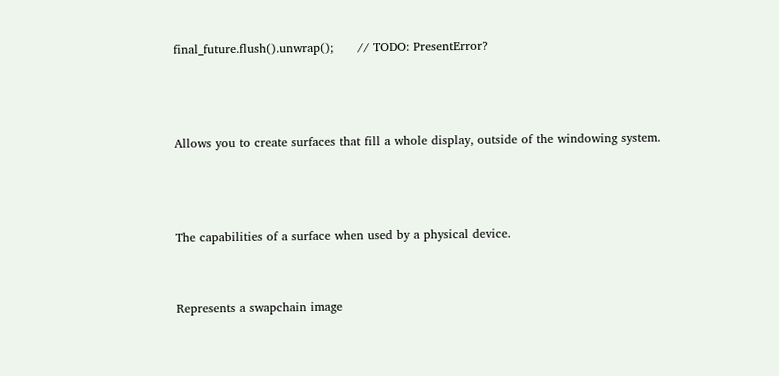final_future.flush().unwrap();      // TODO: PresentError?



Allows you to create surfaces that fill a whole display, outside of the windowing system.



The capabilities of a surface when used by a physical device.


Represents a swapchain image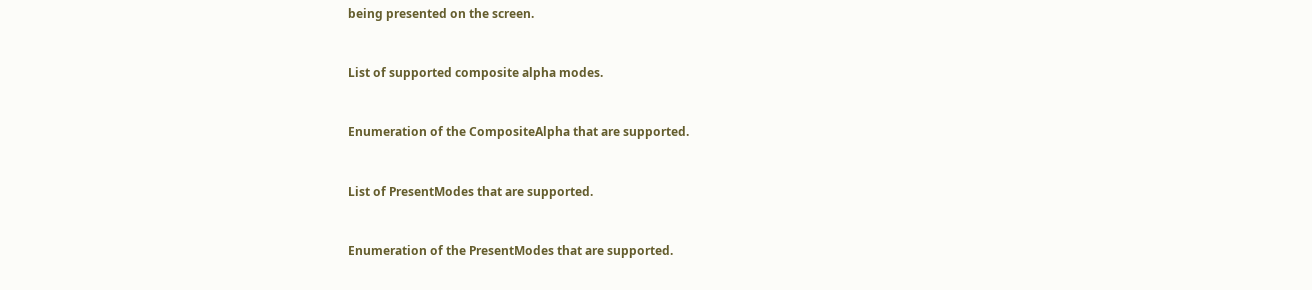being presented on the screen.


List of supported composite alpha modes.


Enumeration of the CompositeAlpha that are supported.


List of PresentModes that are supported.


Enumeration of the PresentModes that are supported.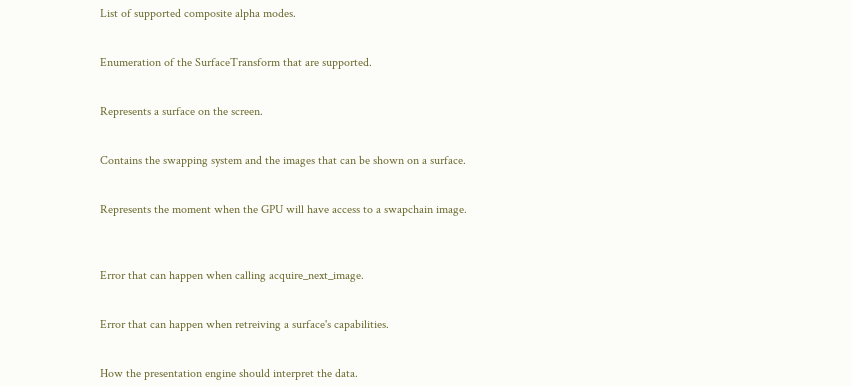List of supported composite alpha modes.


Enumeration of the SurfaceTransform that are supported.


Represents a surface on the screen.


Contains the swapping system and the images that can be shown on a surface.


Represents the moment when the GPU will have access to a swapchain image.



Error that can happen when calling acquire_next_image.


Error that can happen when retreiving a surface's capabilities.


How the presentation engine should interpret the data.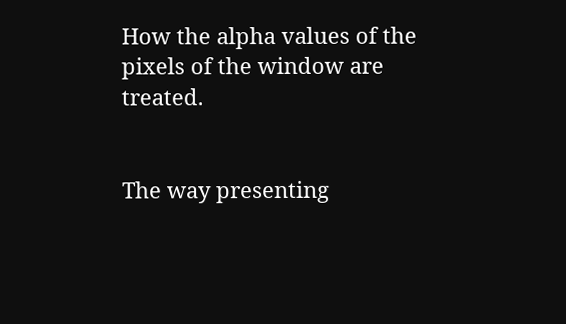How the alpha values of the pixels of the window are treated.


The way presenting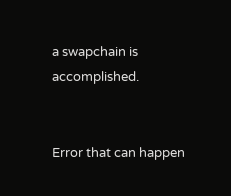a swapchain is accomplished.


Error that can happen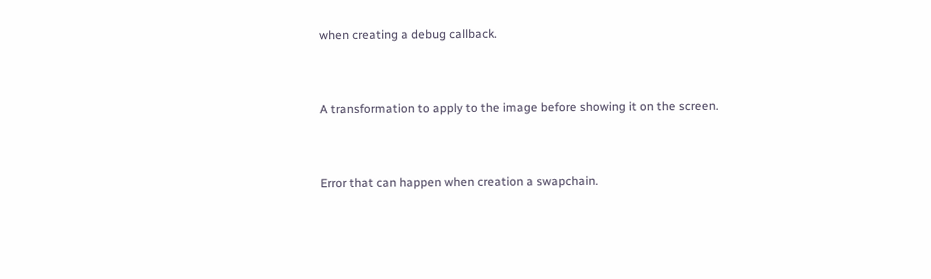when creating a debug callback.


A transformation to apply to the image before showing it on the screen.


Error that can happen when creation a swapchain.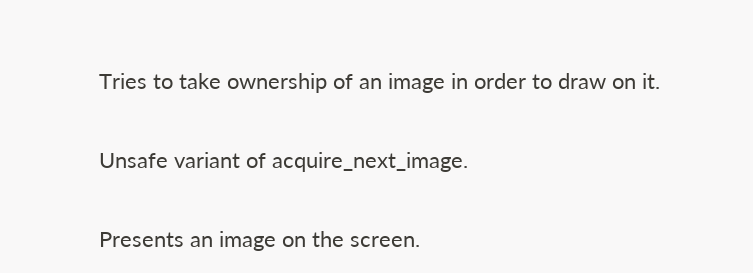Tries to take ownership of an image in order to draw on it.


Unsafe variant of acquire_next_image.


Presents an image on the screen.